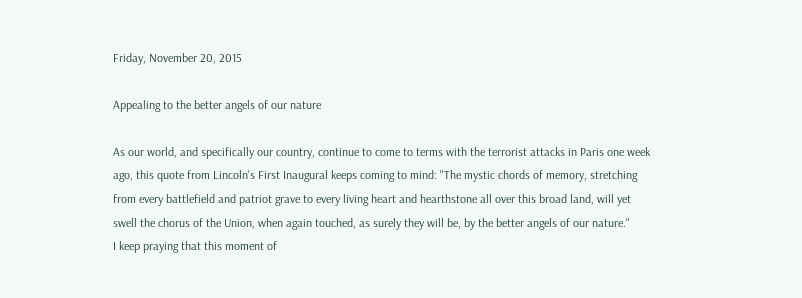Friday, November 20, 2015

Appealing to the better angels of our nature

As our world, and specifically our country, continue to come to terms with the terrorist attacks in Paris one week ago, this quote from Lincoln's First Inaugural keeps coming to mind: "The mystic chords of memory, stretching from every battlefield and patriot grave to every living heart and hearthstone all over this broad land, will yet swell the chorus of the Union, when again touched, as surely they will be, by the better angels of our nature."
I keep praying that this moment of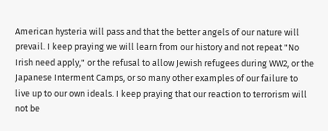American hysteria will pass and that the better angels of our nature will prevail. I keep praying we will learn from our history and not repeat "No Irish need apply," or the refusal to allow Jewish refugees during WW2, or the Japanese Interment Camps, or so many other examples of our failure to live up to our own ideals. I keep praying that our reaction to terrorism will not be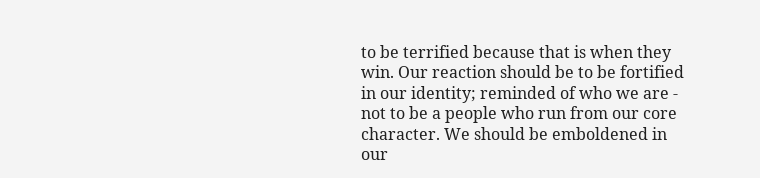to be terrified because that is when they win. Our reaction should be to be fortified in our identity; reminded of who we are - not to be a people who run from our core character. We should be emboldened in our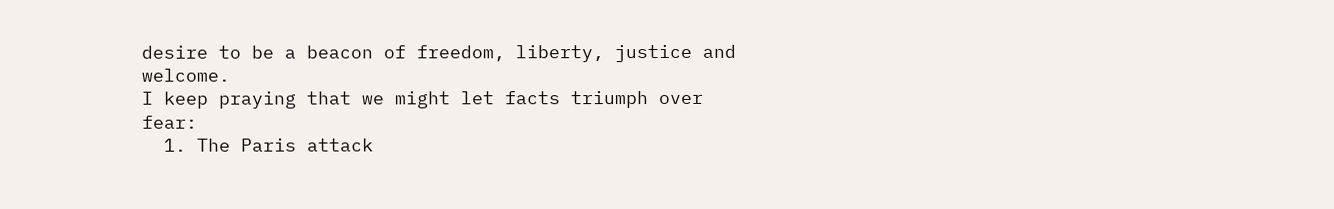desire to be a beacon of freedom, liberty, justice and welcome.
I keep praying that we might let facts triumph over fear:
  1. The Paris attack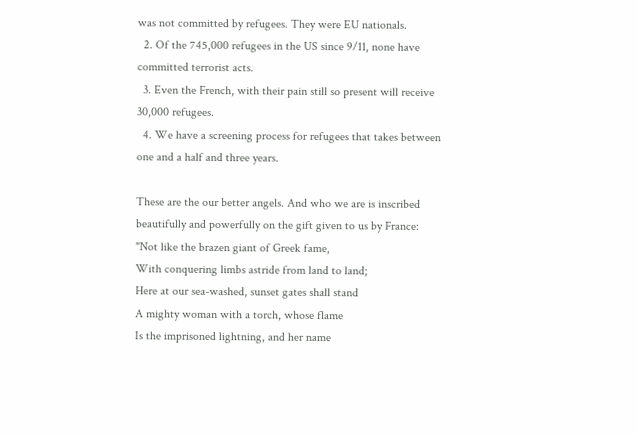was not committed by refugees. They were EU nationals.
  2. Of the 745,000 refugees in the US since 9/11, none have committed terrorist acts.
  3. Even the French, with their pain still so present will receive 30,000 refugees.
  4. We have a screening process for refugees that takes between one and a half and three years.

These are the our better angels. And who we are is inscribed beautifully and powerfully on the gift given to us by France:
"Not like the brazen giant of Greek fame,
With conquering limbs astride from land to land;
Here at our sea-washed, sunset gates shall stand
A mighty woman with a torch, whose flame
Is the imprisoned lightning, and her name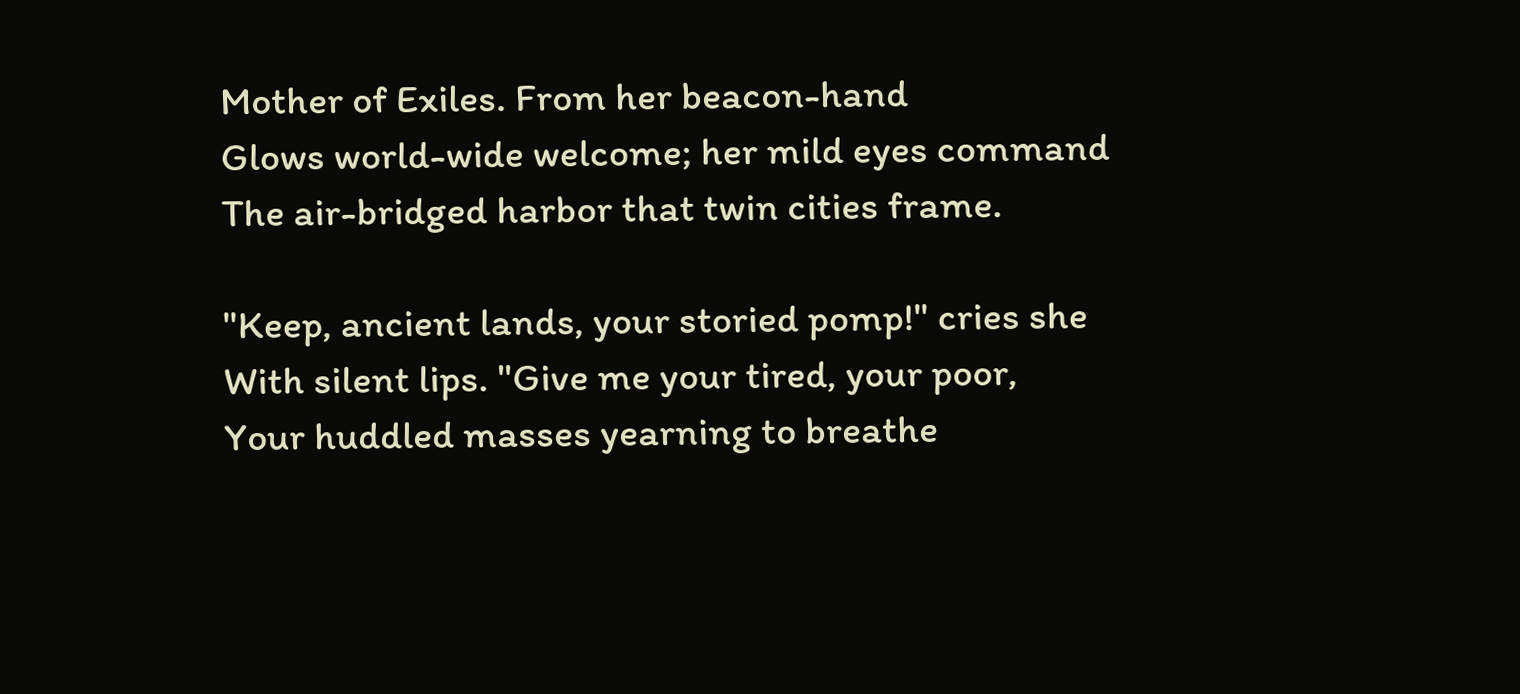Mother of Exiles. From her beacon-hand
Glows world-wide welcome; her mild eyes command
The air-bridged harbor that twin cities frame.

"Keep, ancient lands, your storied pomp!" cries she
With silent lips. "Give me your tired, your poor,
Your huddled masses yearning to breathe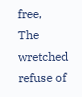free,
The wretched refuse of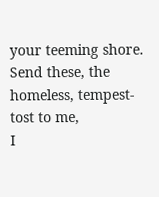your teeming shore.
Send these, the homeless, tempest-tost to me,
I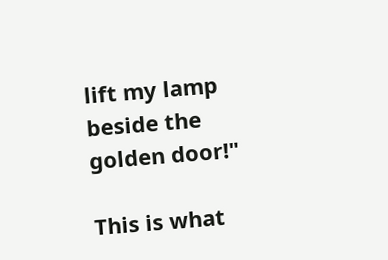lift my lamp beside the golden door!"

This is what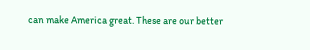can make America great. These are our better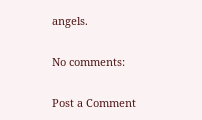angels.

No comments:

Post a Comment